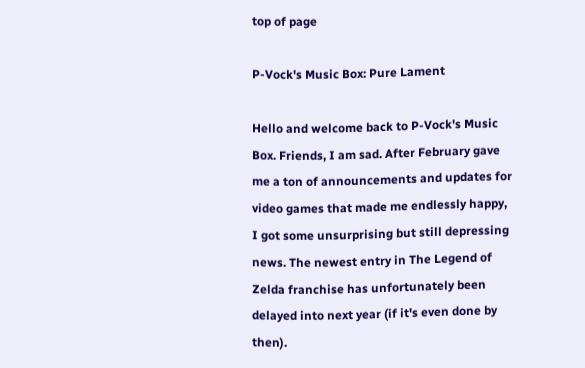top of page

P-Vock's Music Box: Pure Lament

Hello and welcome back to P-Vock's Music Box. Friends, I am sad. After February gave me a ton of announcements and updates for video games that made me endlessly happy, I got some unsurprising but still depressing news. The newest entry in The Legend of Zelda franchise has unfortunately been delayed into next year (if it's even done by then).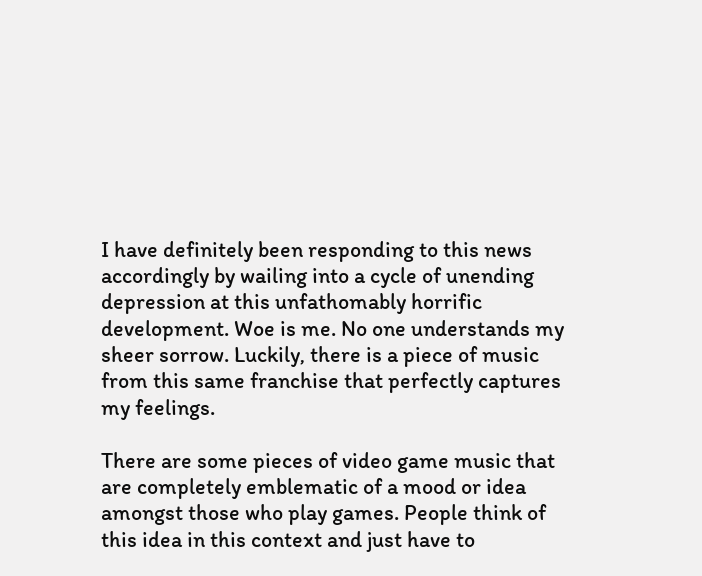I have definitely been responding to this news accordingly by wailing into a cycle of unending depression at this unfathomably horrific development. Woe is me. No one understands my sheer sorrow. Luckily, there is a piece of music from this same franchise that perfectly captures my feelings.

There are some pieces of video game music that are completely emblematic of a mood or idea amongst those who play games. People think of this idea in this context and just have to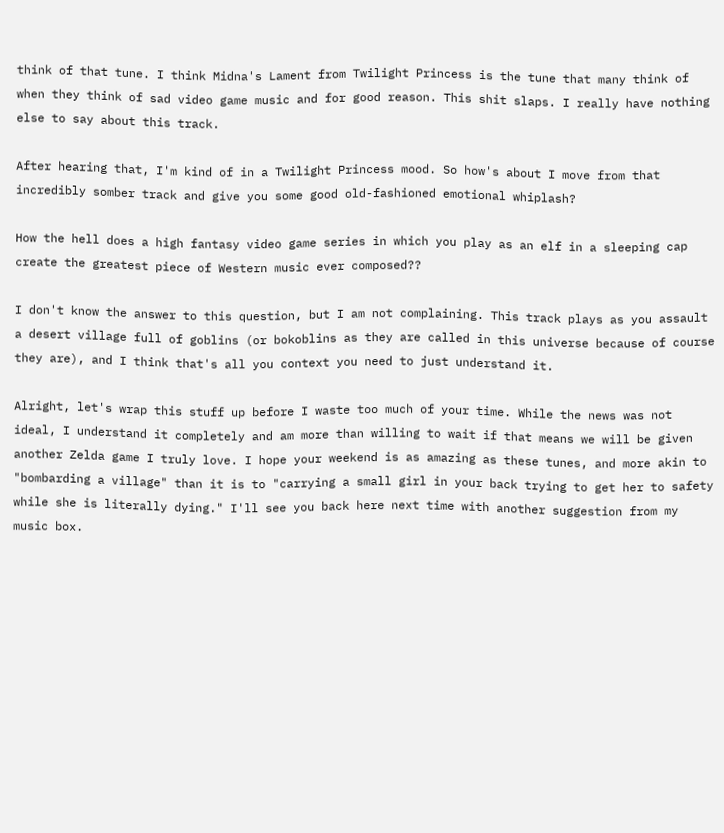think of that tune. I think Midna's Lament from Twilight Princess is the tune that many think of when they think of sad video game music and for good reason. This shit slaps. I really have nothing else to say about this track.

After hearing that, I'm kind of in a Twilight Princess mood. So how's about I move from that incredibly somber track and give you some good old-fashioned emotional whiplash?

How the hell does a high fantasy video game series in which you play as an elf in a sleeping cap create the greatest piece of Western music ever composed??

I don't know the answer to this question, but I am not complaining. This track plays as you assault a desert village full of goblins (or bokoblins as they are called in this universe because of course they are), and I think that's all you context you need to just understand it.

Alright, let's wrap this stuff up before I waste too much of your time. While the news was not ideal, I understand it completely and am more than willing to wait if that means we will be given another Zelda game I truly love. I hope your weekend is as amazing as these tunes, and more akin to "bombarding a village" than it is to "carrying a small girl in your back trying to get her to safety while she is literally dying." I'll see you back here next time with another suggestion from my music box.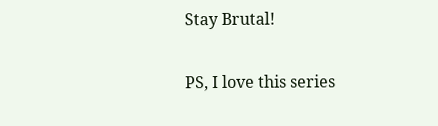Stay Brutal!

PS, I love this series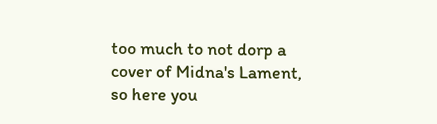too much to not dorp a cover of Midna's Lament, so here you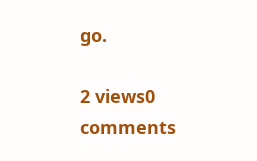go.

2 views0 comments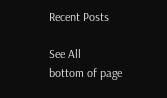Recent Posts

See All
bottom of page